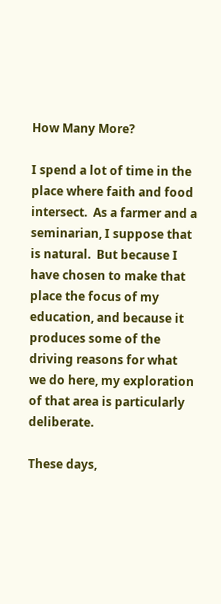How Many More?

I spend a lot of time in the place where faith and food intersect.  As a farmer and a seminarian, I suppose that is natural.  But because I have chosen to make that place the focus of my education, and because it produces some of the driving reasons for what we do here, my exploration of that area is particularly deliberate.

These days,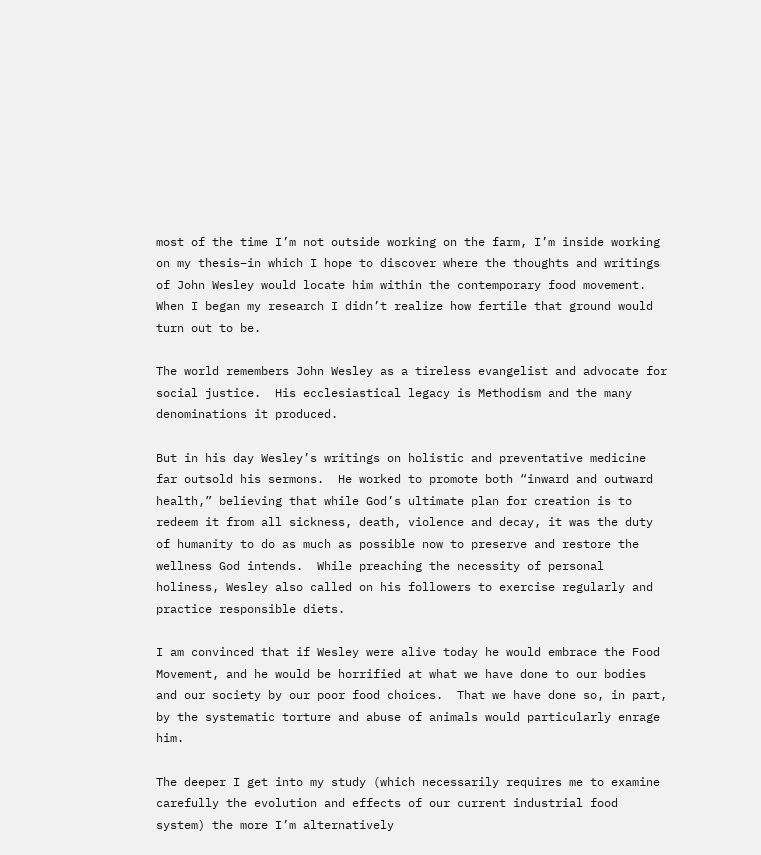most of the time I’m not outside working on the farm, I’m inside working on my thesis–in which I hope to discover where the thoughts and writings of John Wesley would locate him within the contemporary food movement.  When I began my research I didn’t realize how fertile that ground would turn out to be.

The world remembers John Wesley as a tireless evangelist and advocate for social justice.  His ecclesiastical legacy is Methodism and the many denominations it produced.

But in his day Wesley’s writings on holistic and preventative medicine far outsold his sermons.  He worked to promote both “inward and outward health,” believing that while God’s ultimate plan for creation is to redeem it from all sickness, death, violence and decay, it was the duty of humanity to do as much as possible now to preserve and restore the wellness God intends.  While preaching the necessity of personal holiness, Wesley also called on his followers to exercise regularly and practice responsible diets.

I am convinced that if Wesley were alive today he would embrace the Food Movement, and he would be horrified at what we have done to our bodies and our society by our poor food choices.  That we have done so, in part, by the systematic torture and abuse of animals would particularly enrage him.

The deeper I get into my study (which necessarily requires me to examine carefully the evolution and effects of our current industrial food system) the more I’m alternatively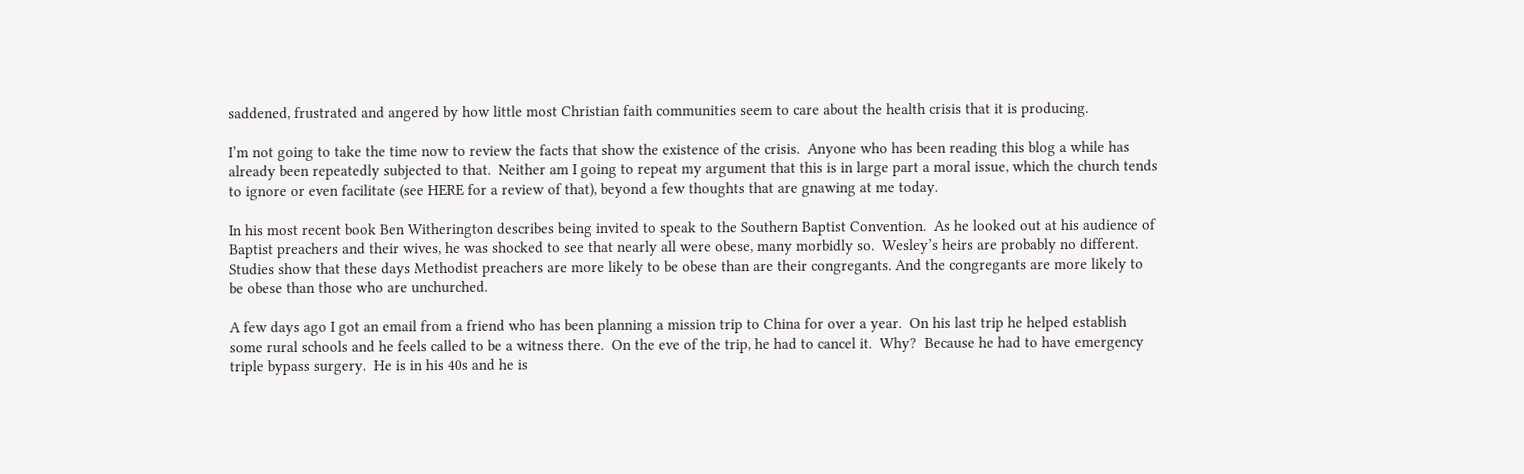saddened, frustrated and angered by how little most Christian faith communities seem to care about the health crisis that it is producing.

I’m not going to take the time now to review the facts that show the existence of the crisis.  Anyone who has been reading this blog a while has already been repeatedly subjected to that.  Neither am I going to repeat my argument that this is in large part a moral issue, which the church tends to ignore or even facilitate (see HERE for a review of that), beyond a few thoughts that are gnawing at me today.

In his most recent book Ben Witherington describes being invited to speak to the Southern Baptist Convention.  As he looked out at his audience of Baptist preachers and their wives, he was shocked to see that nearly all were obese, many morbidly so.  Wesley’s heirs are probably no different.  Studies show that these days Methodist preachers are more likely to be obese than are their congregants. And the congregants are more likely to be obese than those who are unchurched.

A few days ago I got an email from a friend who has been planning a mission trip to China for over a year.  On his last trip he helped establish some rural schools and he feels called to be a witness there.  On the eve of the trip, he had to cancel it.  Why?  Because he had to have emergency triple bypass surgery.  He is in his 40s and he is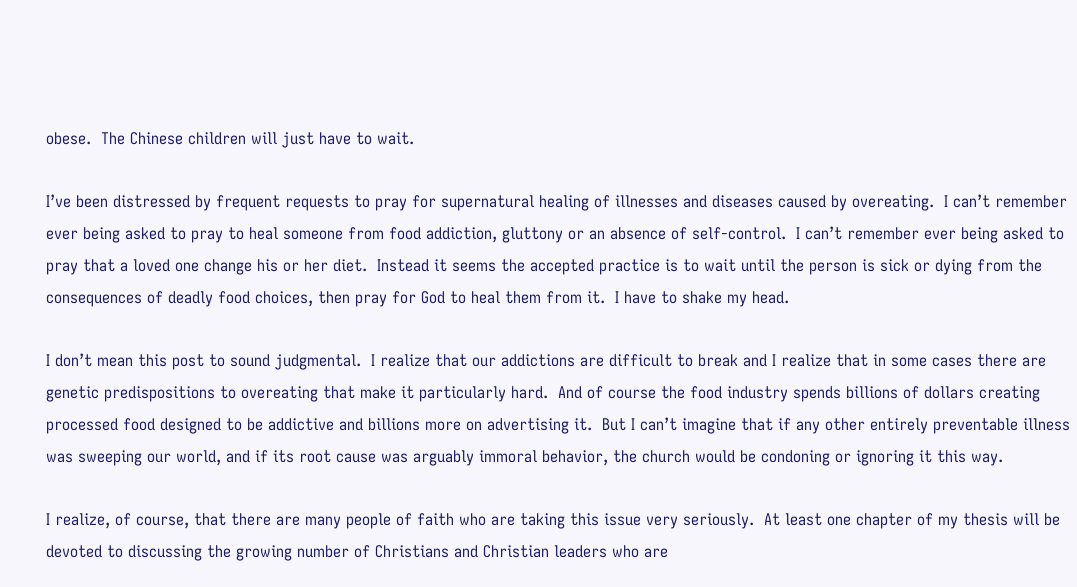obese.  The Chinese children will just have to wait.

I’ve been distressed by frequent requests to pray for supernatural healing of illnesses and diseases caused by overeating.  I can’t remember ever being asked to pray to heal someone from food addiction, gluttony or an absence of self-control.  I can’t remember ever being asked to pray that a loved one change his or her diet.  Instead it seems the accepted practice is to wait until the person is sick or dying from the consequences of deadly food choices, then pray for God to heal them from it.  I have to shake my head.

I don’t mean this post to sound judgmental.  I realize that our addictions are difficult to break and I realize that in some cases there are genetic predispositions to overeating that make it particularly hard.  And of course the food industry spends billions of dollars creating processed food designed to be addictive and billions more on advertising it.  But I can’t imagine that if any other entirely preventable illness was sweeping our world, and if its root cause was arguably immoral behavior, the church would be condoning or ignoring it this way.

I realize, of course, that there are many people of faith who are taking this issue very seriously.  At least one chapter of my thesis will be devoted to discussing the growing number of Christians and Christian leaders who are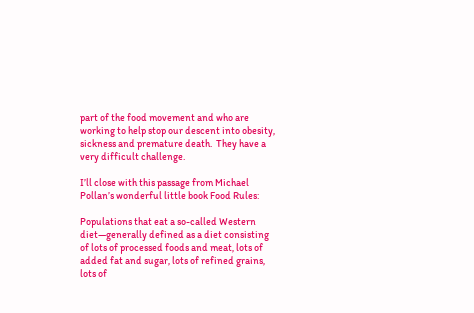part of the food movement and who are working to help stop our descent into obesity, sickness and premature death.  They have a very difficult challenge.

I’ll close with this passage from Michael Pollan’s wonderful little book Food Rules:

Populations that eat a so-called Western diet—generally defined as a diet consisting of lots of processed foods and meat, lots of added fat and sugar, lots of refined grains, lots of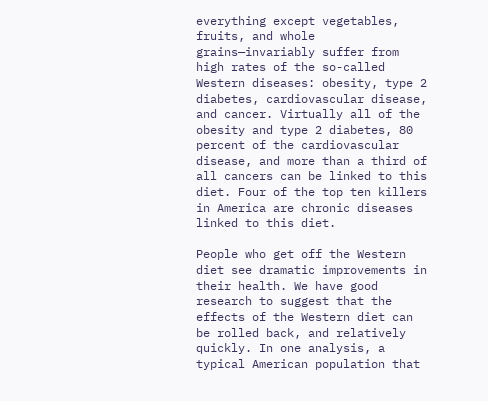everything except vegetables, fruits, and whole grains—invariably suffer from high rates of the so-called Western diseases: obesity, type 2 diabetes, cardiovascular disease, and cancer. Virtually all of the obesity and type 2 diabetes, 80 percent of the cardiovascular disease, and more than a third of all cancers can be linked to this diet. Four of the top ten killers in America are chronic diseases linked to this diet.

People who get off the Western diet see dramatic improvements in their health. We have good research to suggest that the effects of the Western diet can be rolled back, and relatively quickly. In one analysis, a typical American population that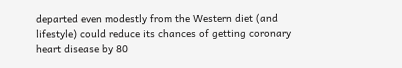departed even modestly from the Western diet (and lifestyle) could reduce its chances of getting coronary heart disease by 80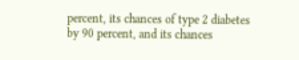percent, its chances of type 2 diabetes by 90 percent, and its chances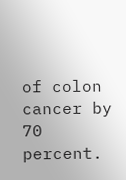of colon cancer by 70 percent.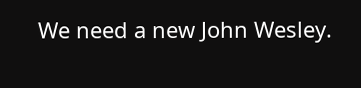We need a new John Wesley.